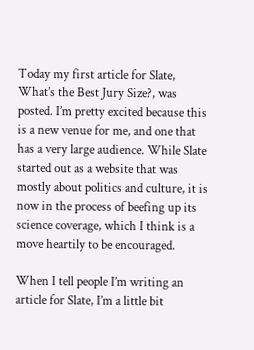Today my first article for Slate, What’s the Best Jury Size?, was posted. I’m pretty excited because this is a new venue for me, and one that has a very large audience. While Slate started out as a website that was mostly about politics and culture, it is now in the process of beefing up its science coverage, which I think is a move heartily to be encouraged.

When I tell people I’m writing an article for Slate, I’m a little bit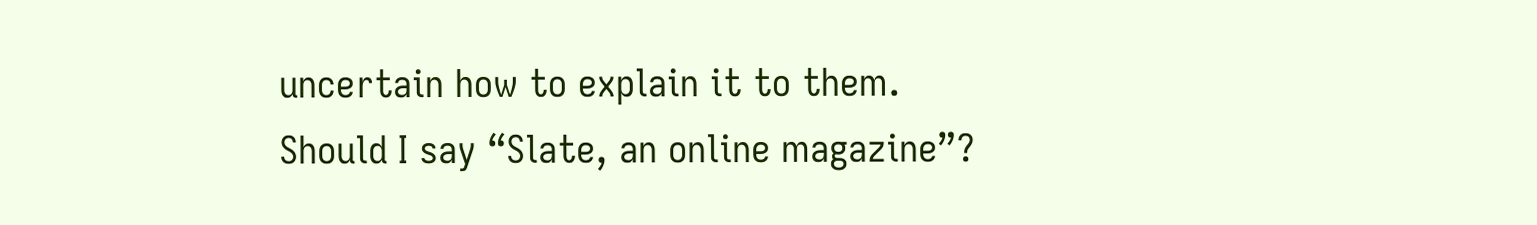uncertain how to explain it to them. Should I say “Slate, an online magazine”?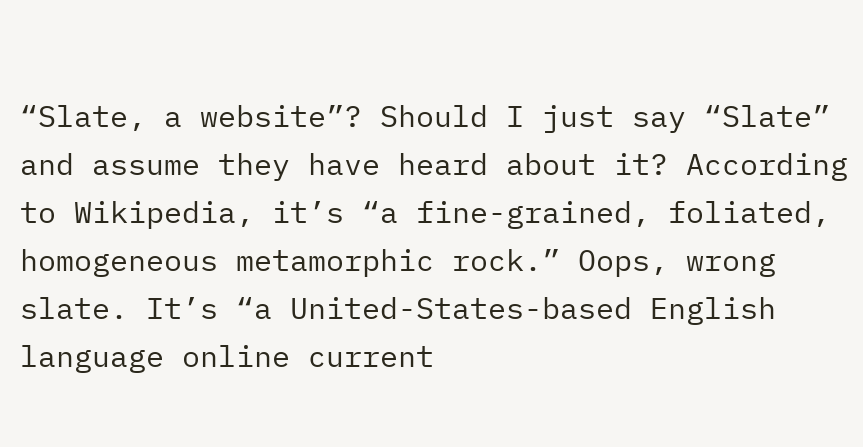“Slate, a website”? Should I just say “Slate” and assume they have heard about it? According to Wikipedia, it’s “a fine-grained, foliated, homogeneous metamorphic rock.” Oops, wrong slate. It’s “a United-States-based English language online current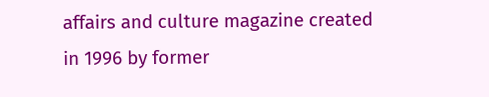affairs and culture magazine created in 1996 by former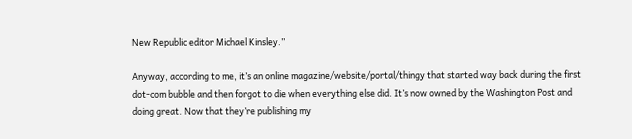New Republic editor Michael Kinsley.”

Anyway, according to me, it’s an online magazine/website/portal/thingy that started way back during the first dot-com bubble and then forgot to die when everything else did. It’s now owned by the Washington Post and doing great. Now that they’re publishing my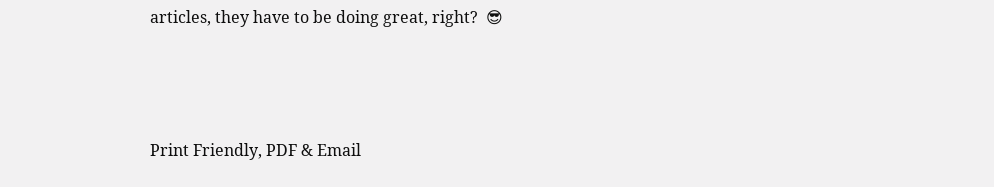articles, they have to be doing great, right?  😎



Print Friendly, PDF & Email